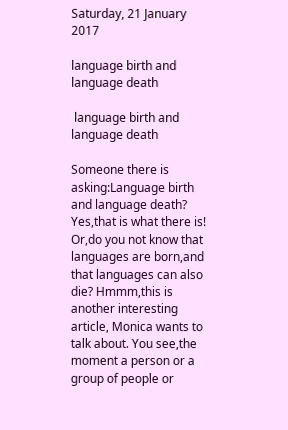Saturday, 21 January 2017

language birth and language death

 language birth and language death

Someone there is asking:Language birth and language death?  Yes,that is what there is! Or,do you not know that languages are born,and that languages can also die? Hmmm,this is another interesting article, Monica wants to talk about. You see,the moment a person or a group of people or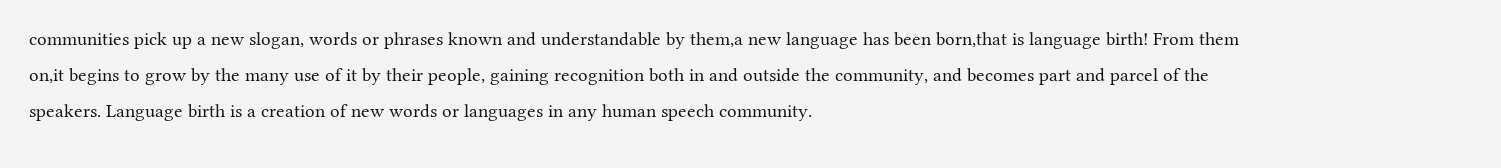communities pick up a new slogan, words or phrases known and understandable by them,a new language has been born,that is language birth! From them on,it begins to grow by the many use of it by their people, gaining recognition both in and outside the community, and becomes part and parcel of the speakers. Language birth is a creation of new words or languages in any human speech community.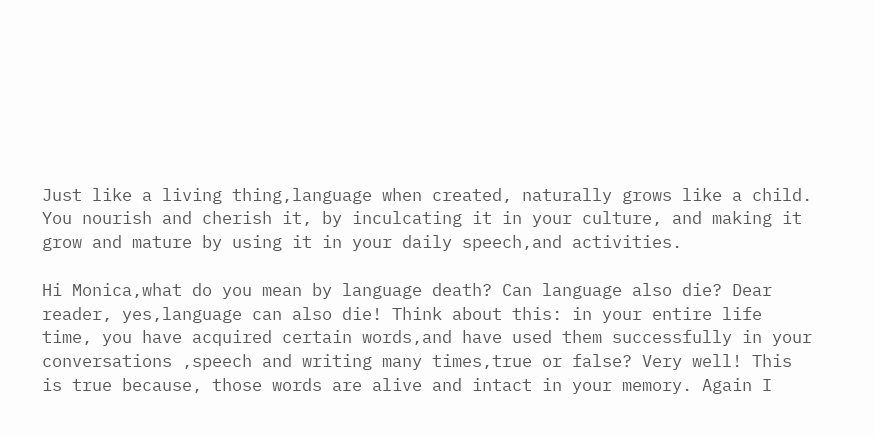Just like a living thing,language when created, naturally grows like a child. You nourish and cherish it, by inculcating it in your culture, and making it grow and mature by using it in your daily speech,and activities.

Hi Monica,what do you mean by language death? Can language also die? Dear reader, yes,language can also die! Think about this: in your entire life time, you have acquired certain words,and have used them successfully in your conversations ,speech and writing many times,true or false? Very well! This is true because, those words are alive and intact in your memory. Again I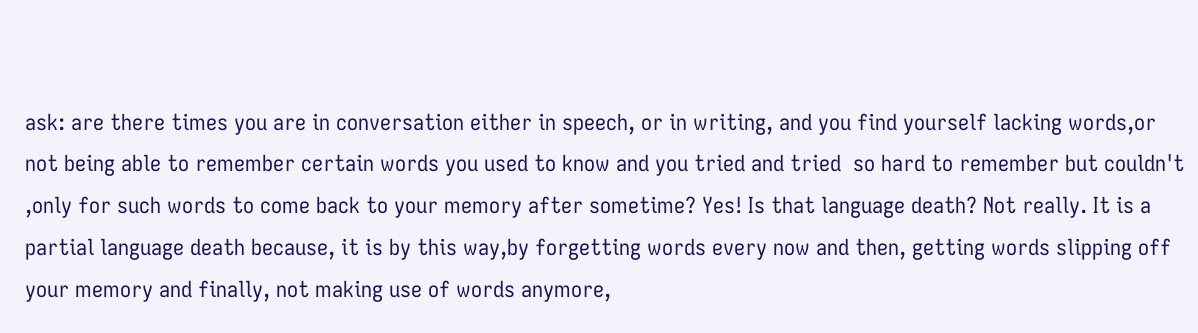ask: are there times you are in conversation either in speech, or in writing, and you find yourself lacking words,or not being able to remember certain words you used to know and you tried and tried  so hard to remember but couldn't ,only for such words to come back to your memory after sometime? Yes! Is that language death? Not really. It is a partial language death because, it is by this way,by forgetting words every now and then, getting words slipping off your memory and finally, not making use of words anymore,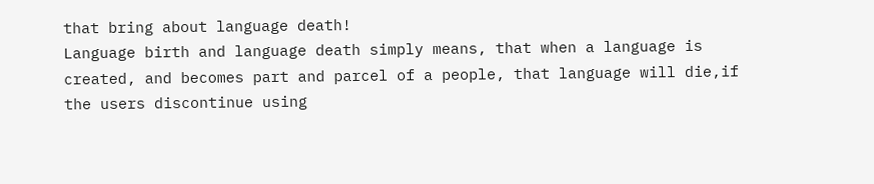that bring about language death!
Language birth and language death simply means, that when a language is created, and becomes part and parcel of a people, that language will die,if the users discontinue using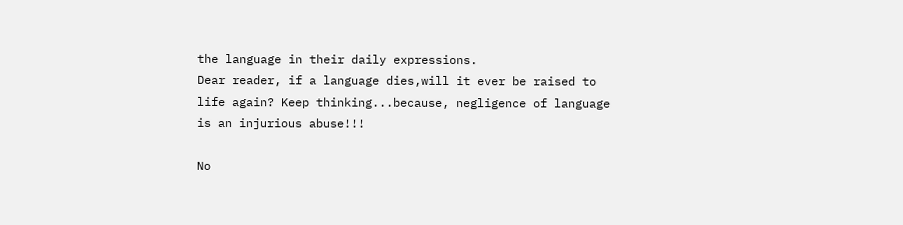the language in their daily expressions.
Dear reader, if a language dies,will it ever be raised to life again? Keep thinking...because, negligence of language is an injurious abuse!!!

No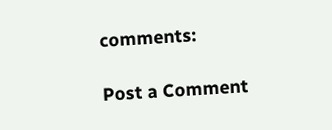comments:

Post a Comment